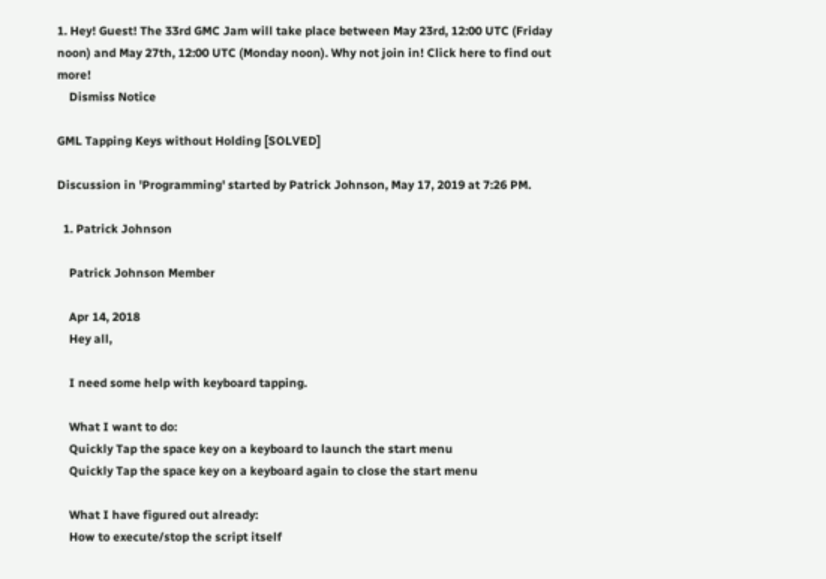1. Hey! Guest! The 33rd GMC Jam will take place between May 23rd, 12:00 UTC (Friday noon) and May 27th, 12:00 UTC (Monday noon). Why not join in! Click here to find out more!
    Dismiss Notice

GML Tapping Keys without Holding [SOLVED]

Discussion in 'Programming' started by Patrick Johnson, May 17, 2019 at 7:26 PM.

  1. Patrick Johnson

    Patrick Johnson Member

    Apr 14, 2018
    Hey all,

    I need some help with keyboard tapping.

    What I want to do:
    Quickly Tap the space key on a keyboard to launch the start menu
    Quickly Tap the space key on a keyboard again to close the start menu

    What I have figured out already:
    How to execute/stop the script itself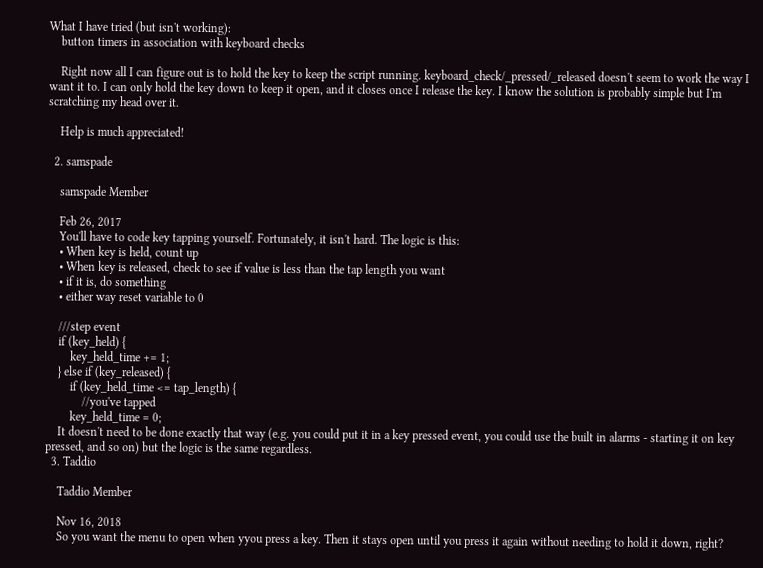What I have tried (but isn't working):
    button timers in association with keyboard checks

    Right now all I can figure out is to hold the key to keep the script running. keyboard_check/_pressed/_released doesn't seem to work the way I want it to. I can only hold the key down to keep it open, and it closes once I release the key. I know the solution is probably simple but I'm scratching my head over it.

    Help is much appreciated!

  2. samspade

    samspade Member

    Feb 26, 2017
    You'll have to code key tapping yourself. Fortunately, it isn't hard. The logic is this:
    • When key is held, count up
    • When key is released, check to see if value is less than the tap length you want
    • if it is, do something
    • either way reset variable to 0

    ///step event
    if (key_held) {
        key_held_time += 1;
    } else if (key_released) {
        if (key_held_time <= tap_length) {
            //you've tapped
        key_held_time = 0;
    It doesn't need to be done exactly that way (e.g. you could put it in a key pressed event, you could use the built in alarms - starting it on key pressed, and so on) but the logic is the same regardless.
  3. Taddio

    Taddio Member

    Nov 16, 2018
    So you want the menu to open when yyou press a key. Then it stays open until you press it again without needing to hold it down, right?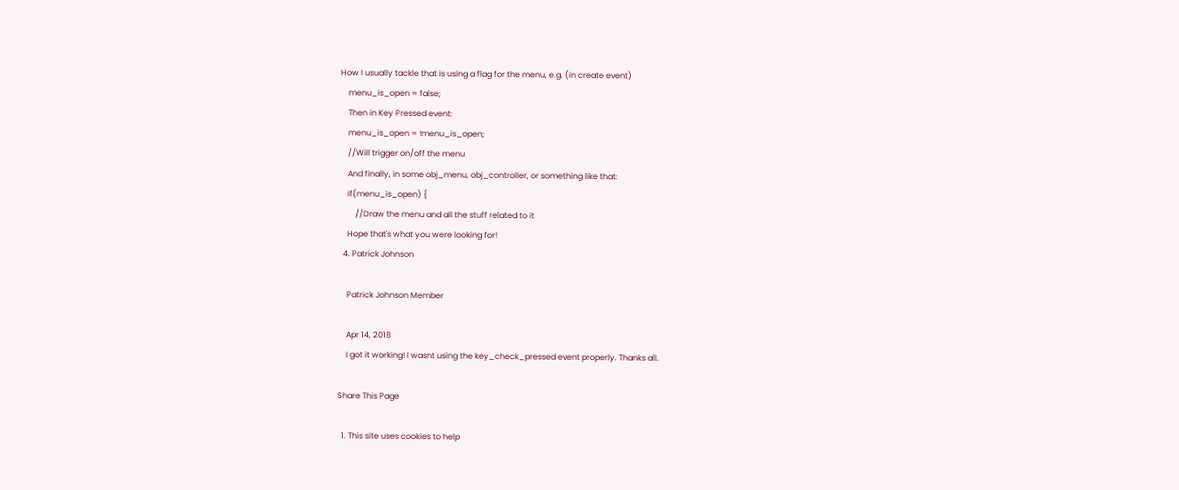How I usually tackle that is using a flag for the menu, e.g. (in create event)
    menu_is_open = false;
    Then in Key Pressed event:
    menu_is_open = !menu_is_open;
    //Will trigger on/off the menu
    And finally, in some obj_menu, obj_controller, or something like that:
    if(menu_is_open) {
        //Draw the menu and all the stuff related to it
    Hope that's what you were looking for!
  4. Patrick Johnson

    Patrick Johnson Member

    Apr 14, 2018
    I got it working! I wasnt using the key_check_pressed event properly. Thanks all.

Share This Page

  1. This site uses cookies to help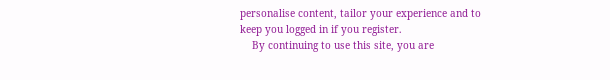personalise content, tailor your experience and to keep you logged in if you register.
    By continuing to use this site, you are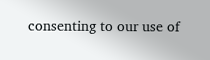consenting to our use of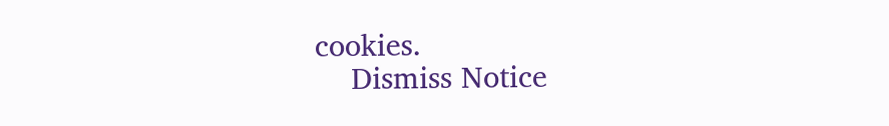cookies.
    Dismiss Notice